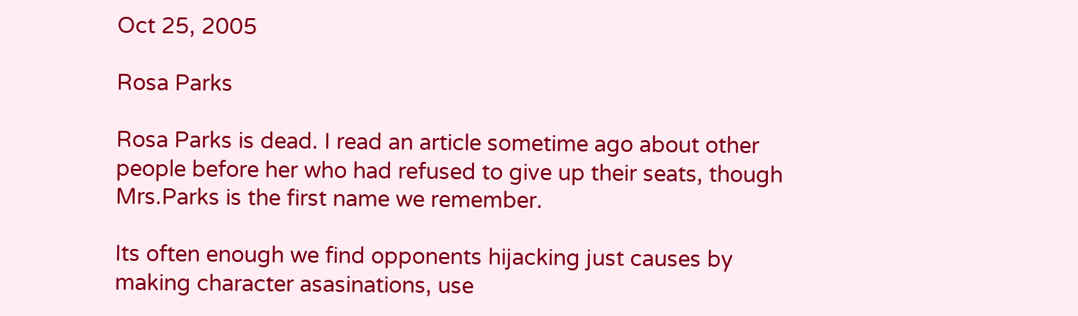Oct 25, 2005

Rosa Parks

Rosa Parks is dead. I read an article sometime ago about other people before her who had refused to give up their seats, though Mrs.Parks is the first name we remember.

Its often enough we find opponents hijacking just causes by making character asasinations, use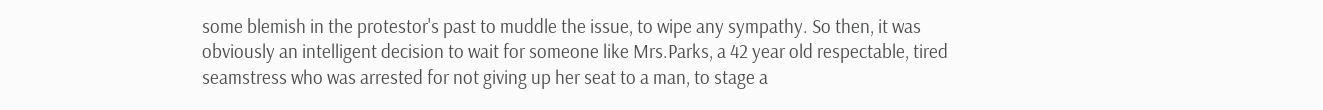some blemish in the protestor's past to muddle the issue, to wipe any sympathy. So then, it was obviously an intelligent decision to wait for someone like Mrs.Parks, a 42 year old respectable, tired seamstress who was arrested for not giving up her seat to a man, to stage a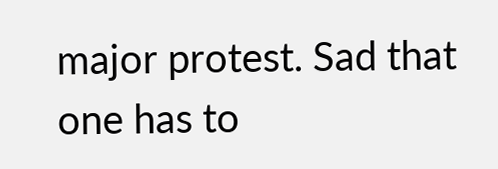major protest. Sad that one has to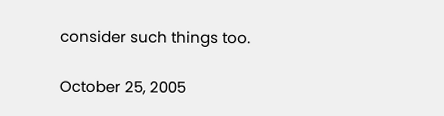consider such things too.

October 25, 2005